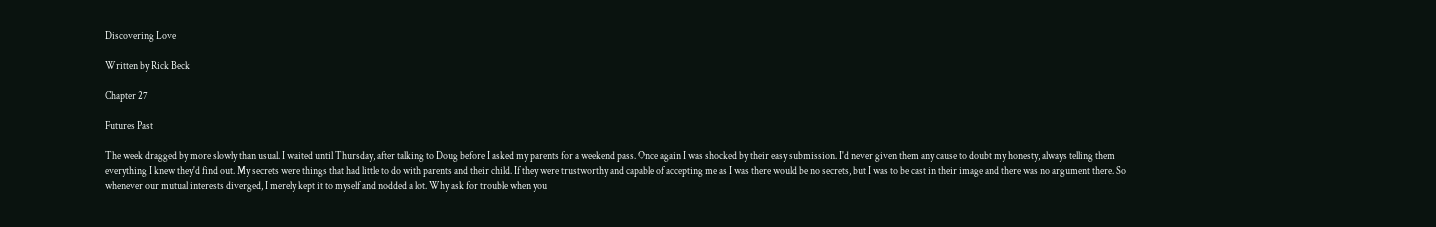Discovering Love

Written by Rick Beck

Chapter 27

Futures Past

The week dragged by more slowly than usual. I waited until Thursday, after talking to Doug before I asked my parents for a weekend pass. Once again I was shocked by their easy submission. I'd never given them any cause to doubt my honesty, always telling them everything I knew they'd find out. My secrets were things that had little to do with parents and their child. If they were trustworthy and capable of accepting me as I was there would be no secrets, but I was to be cast in their image and there was no argument there. So whenever our mutual interests diverged, I merely kept it to myself and nodded a lot. Why ask for trouble when you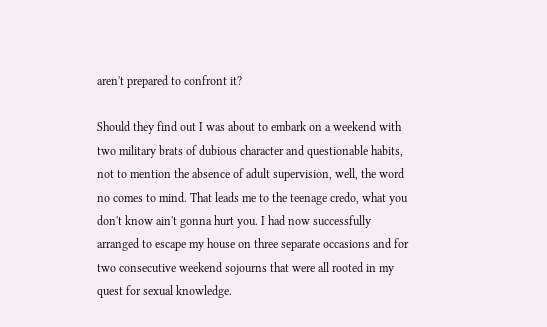aren't prepared to confront it?

Should they find out I was about to embark on a weekend with two military brats of dubious character and questionable habits, not to mention the absence of adult supervision, well, the word no comes to mind. That leads me to the teenage credo, what you don't know ain't gonna hurt you. I had now successfully arranged to escape my house on three separate occasions and for two consecutive weekend sojourns that were all rooted in my quest for sexual knowledge.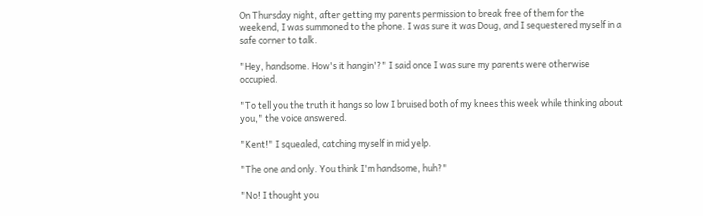On Thursday night, after getting my parents permission to break free of them for the weekend, I was summoned to the phone. I was sure it was Doug, and I sequestered myself in a safe corner to talk.

"Hey, handsome. How's it hangin'?" I said once I was sure my parents were otherwise occupied.

"To tell you the truth it hangs so low I bruised both of my knees this week while thinking about you," the voice answered.

"Kent!" I squealed, catching myself in mid yelp.

"The one and only. You think I'm handsome, huh?"

"No! I thought you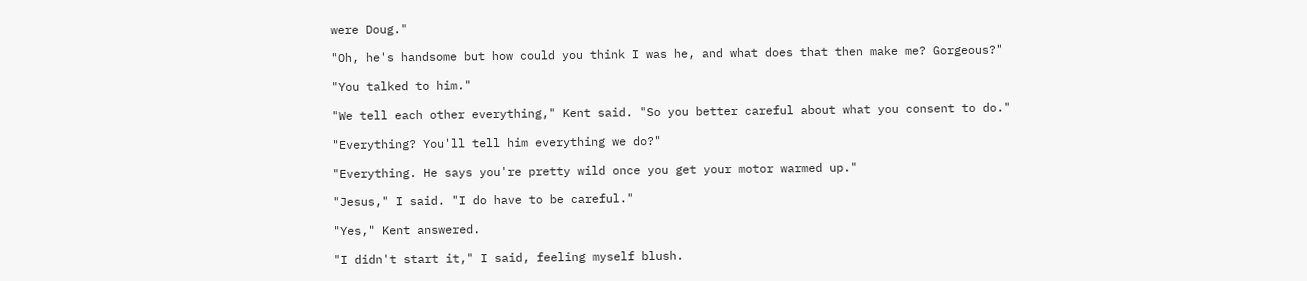were Doug."

"Oh, he's handsome but how could you think I was he, and what does that then make me? Gorgeous?"

"You talked to him."

"We tell each other everything," Kent said. "So you better careful about what you consent to do."

"Everything? You'll tell him everything we do?"

"Everything. He says you're pretty wild once you get your motor warmed up."

"Jesus," I said. "I do have to be careful."

"Yes," Kent answered.

"I didn't start it," I said, feeling myself blush.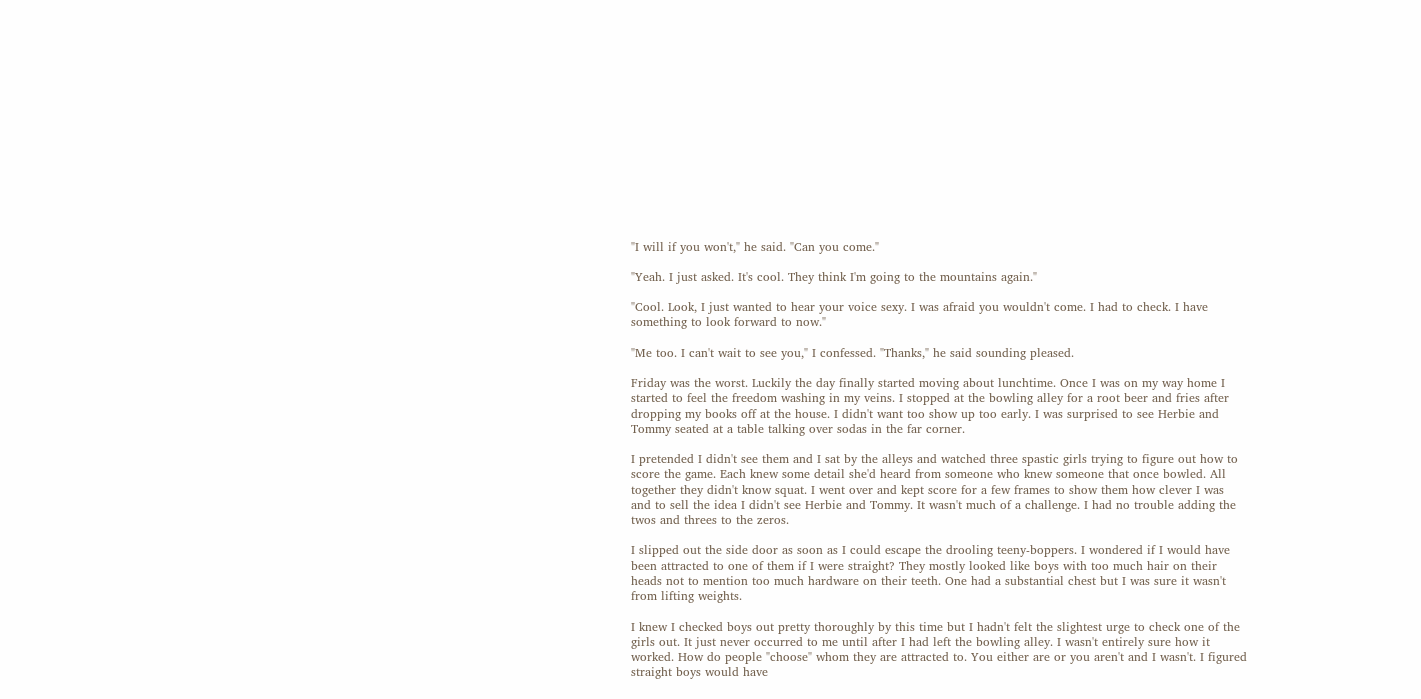"I will if you won't," he said. "Can you come."

"Yeah. I just asked. It's cool. They think I'm going to the mountains again."

"Cool. Look, I just wanted to hear your voice sexy. I was afraid you wouldn't come. I had to check. I have something to look forward to now."

"Me too. I can't wait to see you," I confessed. "Thanks," he said sounding pleased.

Friday was the worst. Luckily the day finally started moving about lunchtime. Once I was on my way home I started to feel the freedom washing in my veins. I stopped at the bowling alley for a root beer and fries after dropping my books off at the house. I didn't want too show up too early. I was surprised to see Herbie and Tommy seated at a table talking over sodas in the far corner.

I pretended I didn't see them and I sat by the alleys and watched three spastic girls trying to figure out how to score the game. Each knew some detail she'd heard from someone who knew someone that once bowled. All together they didn't know squat. I went over and kept score for a few frames to show them how clever I was and to sell the idea I didn't see Herbie and Tommy. It wasn't much of a challenge. I had no trouble adding the twos and threes to the zeros.

I slipped out the side door as soon as I could escape the drooling teeny-boppers. I wondered if I would have been attracted to one of them if I were straight? They mostly looked like boys with too much hair on their heads not to mention too much hardware on their teeth. One had a substantial chest but I was sure it wasn't from lifting weights.

I knew I checked boys out pretty thoroughly by this time but I hadn't felt the slightest urge to check one of the girls out. It just never occurred to me until after I had left the bowling alley. I wasn't entirely sure how it worked. How do people "choose" whom they are attracted to. You either are or you aren't and I wasn't. I figured straight boys would have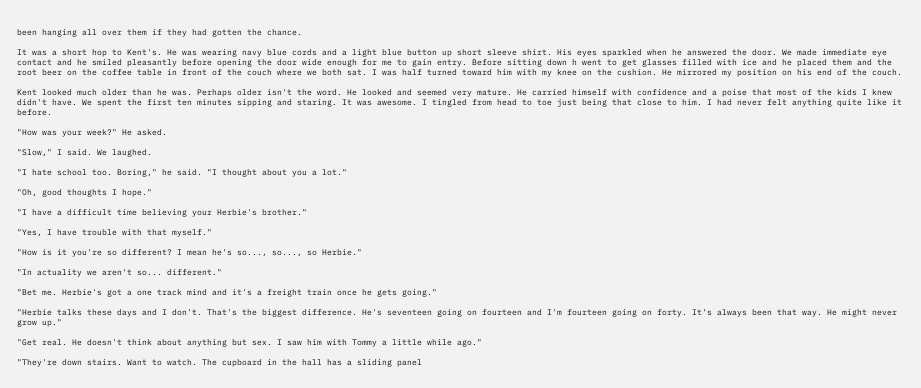been hanging all over them if they had gotten the chance.

It was a short hop to Kent's. He was wearing navy blue cords and a light blue button up short sleeve shirt. His eyes sparkled when he answered the door. We made immediate eye contact and he smiled pleasantly before opening the door wide enough for me to gain entry. Before sitting down h went to get glasses filled with ice and he placed them and the root beer on the coffee table in front of the couch where we both sat. I was half turned toward him with my knee on the cushion. He mirrored my position on his end of the couch.

Kent looked much older than he was. Perhaps older isn't the word. He looked and seemed very mature. He carried himself with confidence and a poise that most of the kids I knew didn't have. We spent the first ten minutes sipping and staring. It was awesome. I tingled from head to toe just being that close to him. I had never felt anything quite like it before.

"How was your week?" He asked.

"Slow," I said. We laughed.

"I hate school too. Boring," he said. "I thought about you a lot."

"Oh, good thoughts I hope."

"I have a difficult time believing your Herbie's brother."

"Yes, I have trouble with that myself."

"How is it you're so different? I mean he's so..., so..., so Herbie."

"In actuality we aren't so... different."

"Bet me. Herbie's got a one track mind and it's a freight train once he gets going."

"Herbie talks these days and I don't. That's the biggest difference. He's seventeen going on fourteen and I'm fourteen going on forty. It's always been that way. He might never grow up."

"Get real. He doesn't think about anything but sex. I saw him with Tommy a little while ago."

"They're down stairs. Want to watch. The cupboard in the hall has a sliding panel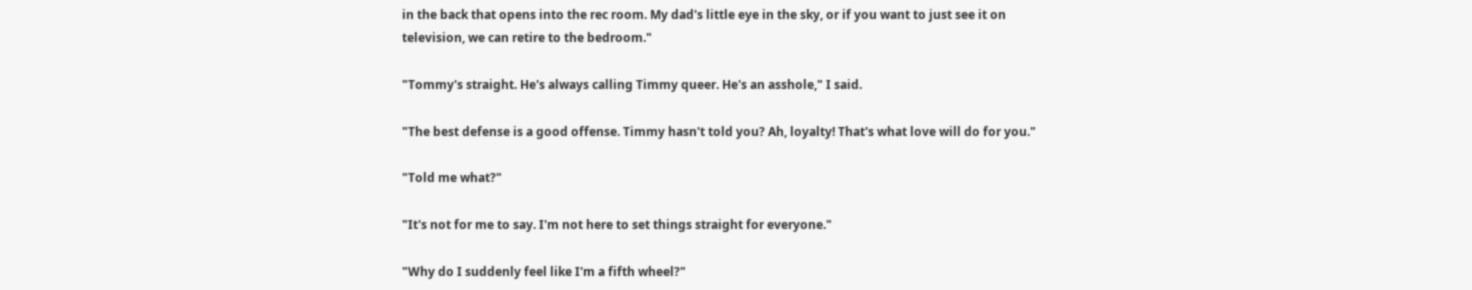in the back that opens into the rec room. My dad's little eye in the sky, or if you want to just see it on television, we can retire to the bedroom."

"Tommy's straight. He's always calling Timmy queer. He's an asshole," I said.

"The best defense is a good offense. Timmy hasn't told you? Ah, loyalty! That's what love will do for you."

"Told me what?"

"It's not for me to say. I'm not here to set things straight for everyone."

"Why do I suddenly feel like I'm a fifth wheel?"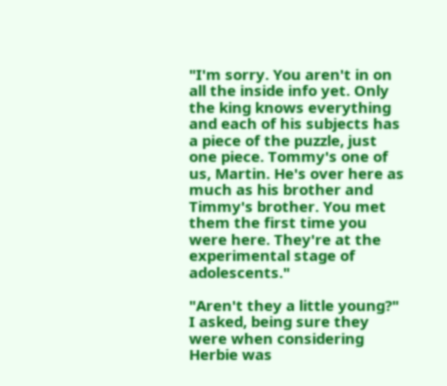"I'm sorry. You aren't in on all the inside info yet. Only the king knows everything and each of his subjects has a piece of the puzzle, just one piece. Tommy's one of us, Martin. He's over here as much as his brother and Timmy's brother. You met them the first time you were here. They're at the experimental stage of adolescents."

"Aren't they a little young?" I asked, being sure they were when considering Herbie was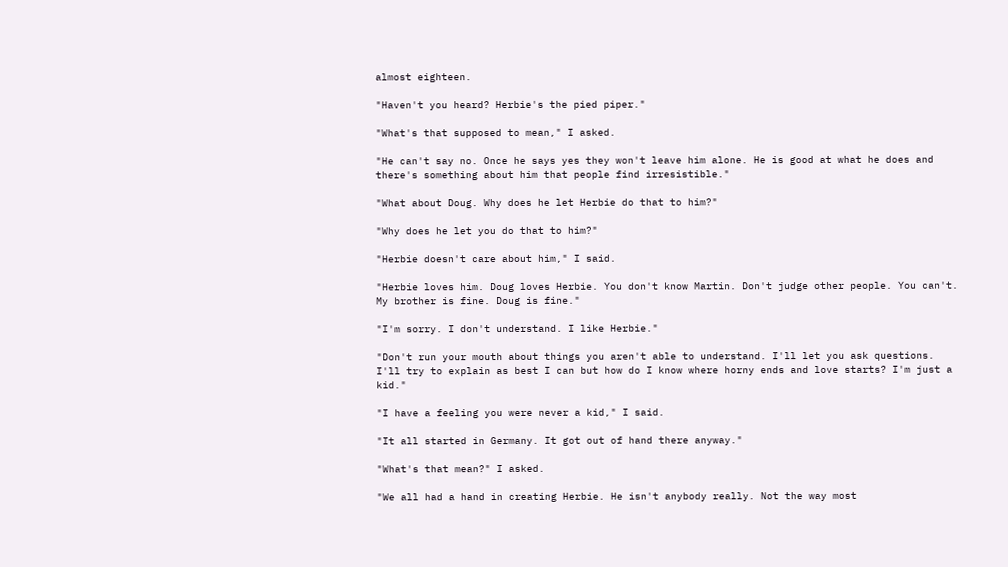almost eighteen.

"Haven't you heard? Herbie's the pied piper."

"What's that supposed to mean," I asked.

"He can't say no. Once he says yes they won't leave him alone. He is good at what he does and there's something about him that people find irresistible."

"What about Doug. Why does he let Herbie do that to him?"

"Why does he let you do that to him?"

"Herbie doesn't care about him," I said.

"Herbie loves him. Doug loves Herbie. You don't know Martin. Don't judge other people. You can't. My brother is fine. Doug is fine."

"I'm sorry. I don't understand. I like Herbie."

"Don't run your mouth about things you aren't able to understand. I'll let you ask questions. I'll try to explain as best I can but how do I know where horny ends and love starts? I'm just a kid."

"I have a feeling you were never a kid," I said.

"It all started in Germany. It got out of hand there anyway."

"What's that mean?" I asked.

"We all had a hand in creating Herbie. He isn't anybody really. Not the way most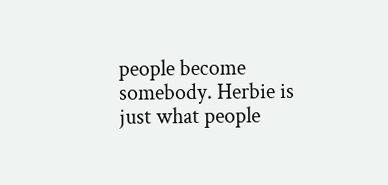people become somebody. Herbie is just what people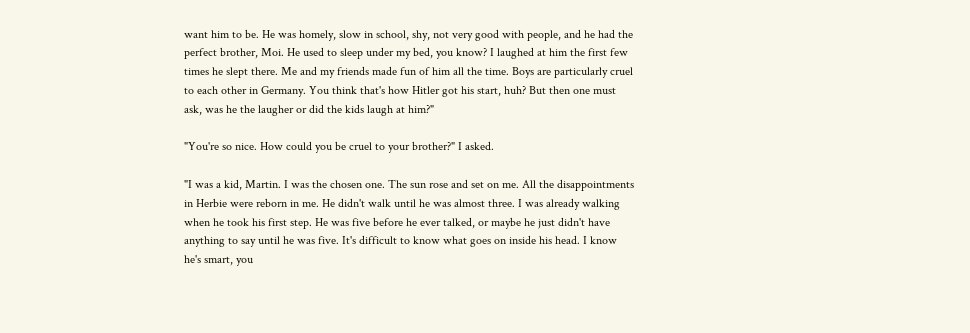want him to be. He was homely, slow in school, shy, not very good with people, and he had the perfect brother, Moi. He used to sleep under my bed, you know? I laughed at him the first few times he slept there. Me and my friends made fun of him all the time. Boys are particularly cruel to each other in Germany. You think that's how Hitler got his start, huh? But then one must ask, was he the laugher or did the kids laugh at him?"

"You're so nice. How could you be cruel to your brother?" I asked.

"I was a kid, Martin. I was the chosen one. The sun rose and set on me. All the disappointments in Herbie were reborn in me. He didn't walk until he was almost three. I was already walking when he took his first step. He was five before he ever talked, or maybe he just didn't have anything to say until he was five. It's difficult to know what goes on inside his head. I know he's smart, you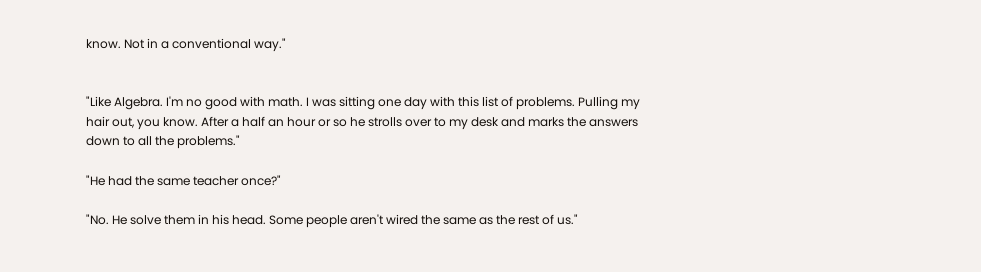know. Not in a conventional way."


"Like Algebra. I'm no good with math. I was sitting one day with this list of problems. Pulling my hair out, you know. After a half an hour or so he strolls over to my desk and marks the answers down to all the problems."

"He had the same teacher once?"

"No. He solve them in his head. Some people aren't wired the same as the rest of us."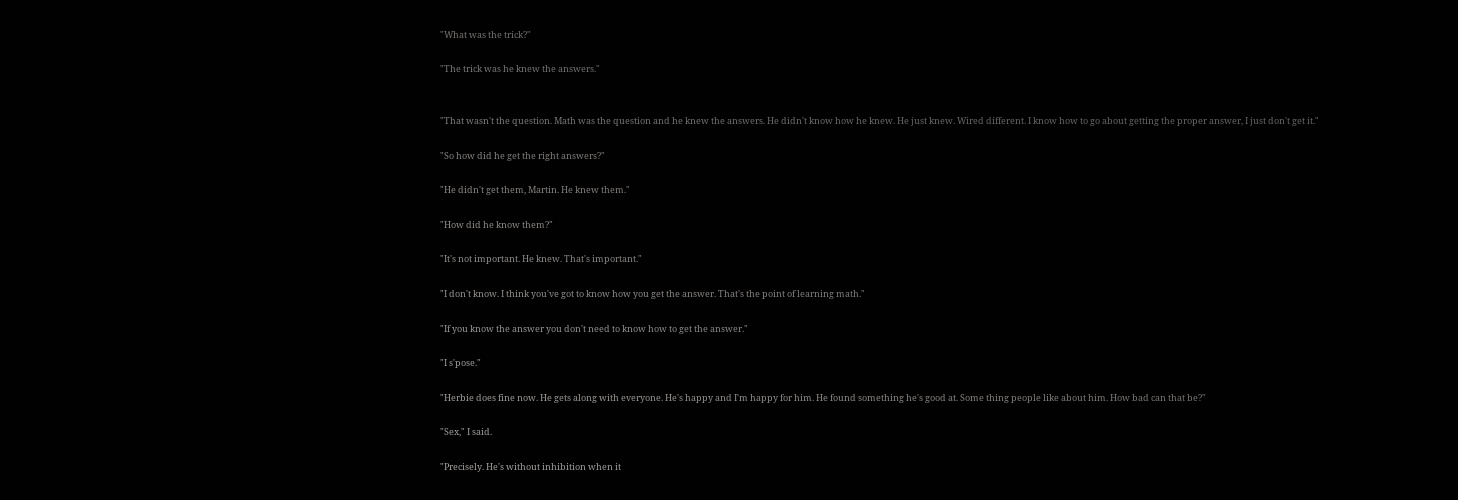"What was the trick?"

"The trick was he knew the answers."


"That wasn't the question. Math was the question and he knew the answers. He didn't know how he knew. He just knew. Wired different. I know how to go about getting the proper answer, I just don't get it."

"So how did he get the right answers?"

"He didn't get them, Martin. He knew them."

"How did he know them?"

"It's not important. He knew. That's important."

"I don't know. I think you've got to know how you get the answer. That's the point of learning math."

"If you know the answer you don't need to know how to get the answer."

"I s'pose."

"Herbie does fine now. He gets along with everyone. He's happy and I'm happy for him. He found something he's good at. Some thing people like about him. How bad can that be?"

"Sex," I said.

"Precisely. He's without inhibition when it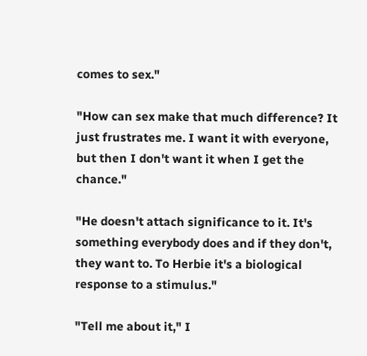comes to sex."

"How can sex make that much difference? It just frustrates me. I want it with everyone, but then I don't want it when I get the chance."

"He doesn't attach significance to it. It's something everybody does and if they don't, they want to. To Herbie it's a biological response to a stimulus."

"Tell me about it," I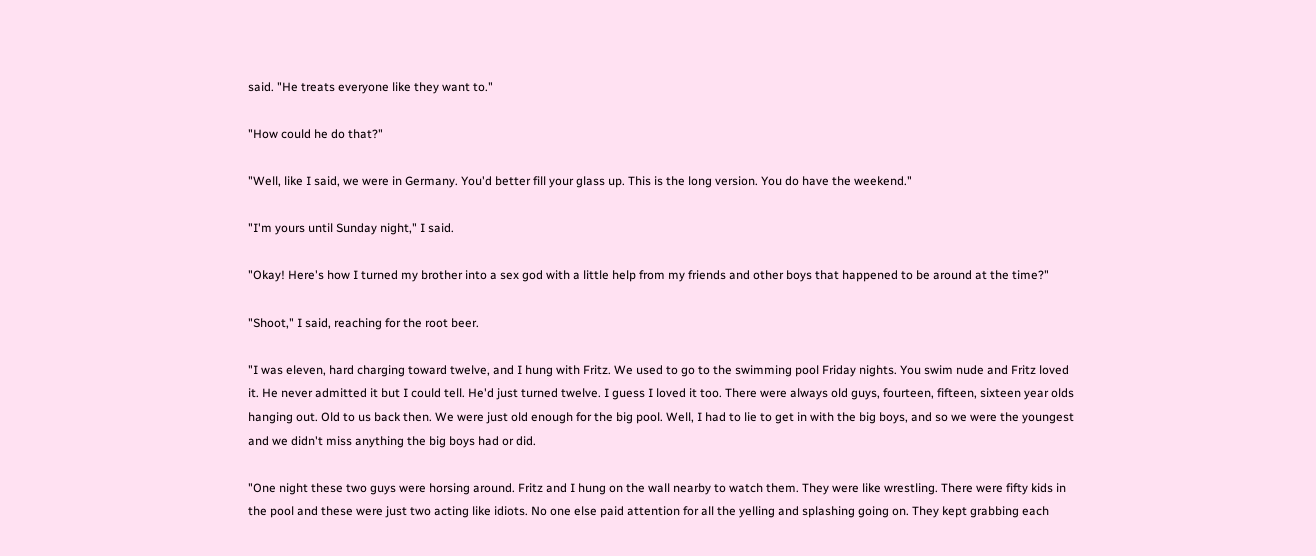said. "He treats everyone like they want to."

"How could he do that?"

"Well, like I said, we were in Germany. You'd better fill your glass up. This is the long version. You do have the weekend."

"I'm yours until Sunday night," I said.

"Okay! Here's how I turned my brother into a sex god with a little help from my friends and other boys that happened to be around at the time?"

"Shoot," I said, reaching for the root beer.

"I was eleven, hard charging toward twelve, and I hung with Fritz. We used to go to the swimming pool Friday nights. You swim nude and Fritz loved it. He never admitted it but I could tell. He'd just turned twelve. I guess I loved it too. There were always old guys, fourteen, fifteen, sixteen year olds hanging out. Old to us back then. We were just old enough for the big pool. Well, I had to lie to get in with the big boys, and so we were the youngest and we didn't miss anything the big boys had or did.

"One night these two guys were horsing around. Fritz and I hung on the wall nearby to watch them. They were like wrestling. There were fifty kids in the pool and these were just two acting like idiots. No one else paid attention for all the yelling and splashing going on. They kept grabbing each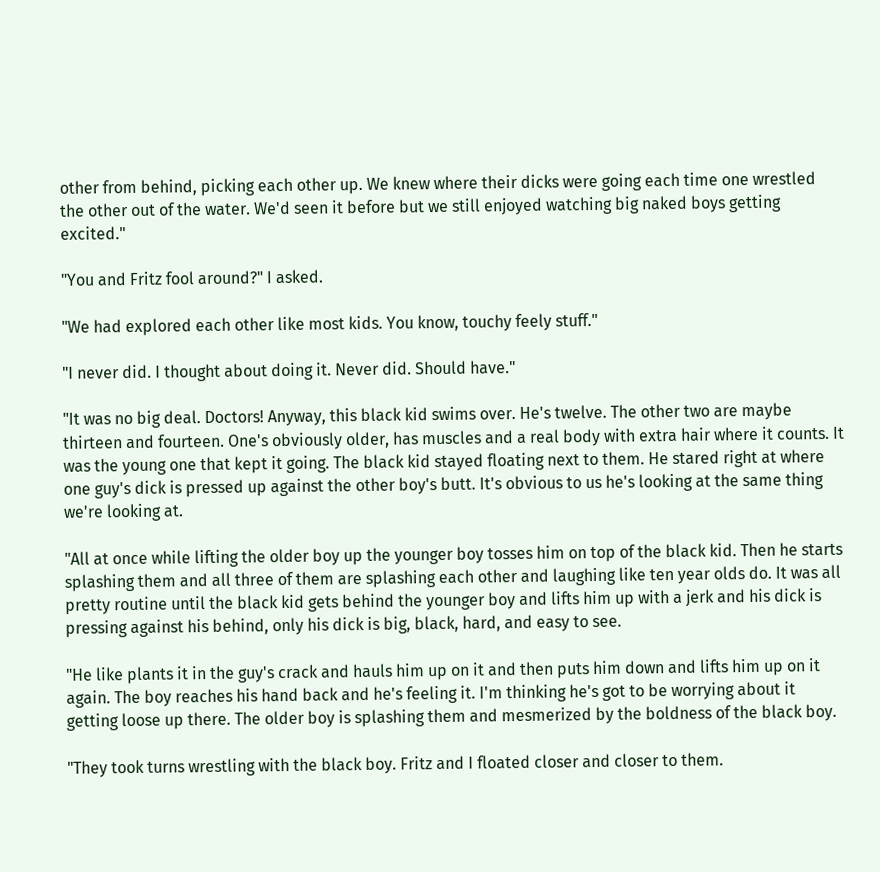other from behind, picking each other up. We knew where their dicks were going each time one wrestled the other out of the water. We'd seen it before but we still enjoyed watching big naked boys getting excited."

"You and Fritz fool around?" I asked.

"We had explored each other like most kids. You know, touchy feely stuff."

"I never did. I thought about doing it. Never did. Should have."

"It was no big deal. Doctors! Anyway, this black kid swims over. He's twelve. The other two are maybe thirteen and fourteen. One's obviously older, has muscles and a real body with extra hair where it counts. It was the young one that kept it going. The black kid stayed floating next to them. He stared right at where one guy's dick is pressed up against the other boy's butt. It's obvious to us he's looking at the same thing we're looking at.

"All at once while lifting the older boy up the younger boy tosses him on top of the black kid. Then he starts splashing them and all three of them are splashing each other and laughing like ten year olds do. It was all pretty routine until the black kid gets behind the younger boy and lifts him up with a jerk and his dick is pressing against his behind, only his dick is big, black, hard, and easy to see.

"He like plants it in the guy's crack and hauls him up on it and then puts him down and lifts him up on it again. The boy reaches his hand back and he's feeling it. I'm thinking he's got to be worrying about it getting loose up there. The older boy is splashing them and mesmerized by the boldness of the black boy.

"They took turns wrestling with the black boy. Fritz and I floated closer and closer to them.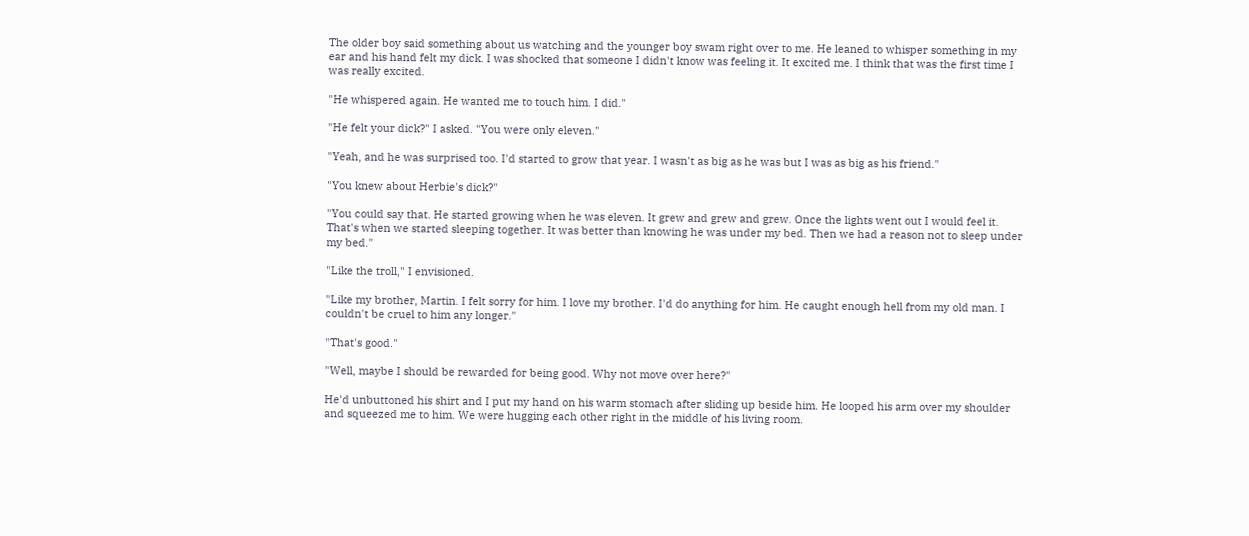The older boy said something about us watching and the younger boy swam right over to me. He leaned to whisper something in my ear and his hand felt my dick. I was shocked that someone I didn't know was feeling it. It excited me. I think that was the first time I was really excited.

"He whispered again. He wanted me to touch him. I did."

"He felt your dick?" I asked. "You were only eleven."

"Yeah, and he was surprised too. I'd started to grow that year. I wasn't as big as he was but I was as big as his friend."

"You knew about Herbie's dick?"

"You could say that. He started growing when he was eleven. It grew and grew and grew. Once the lights went out I would feel it. That's when we started sleeping together. It was better than knowing he was under my bed. Then we had a reason not to sleep under my bed."

"Like the troll," I envisioned.

"Like my brother, Martin. I felt sorry for him. I love my brother. I'd do anything for him. He caught enough hell from my old man. I couldn't be cruel to him any longer."

"That's good."

"Well, maybe I should be rewarded for being good. Why not move over here?"

He'd unbuttoned his shirt and I put my hand on his warm stomach after sliding up beside him. He looped his arm over my shoulder and squeezed me to him. We were hugging each other right in the middle of his living room.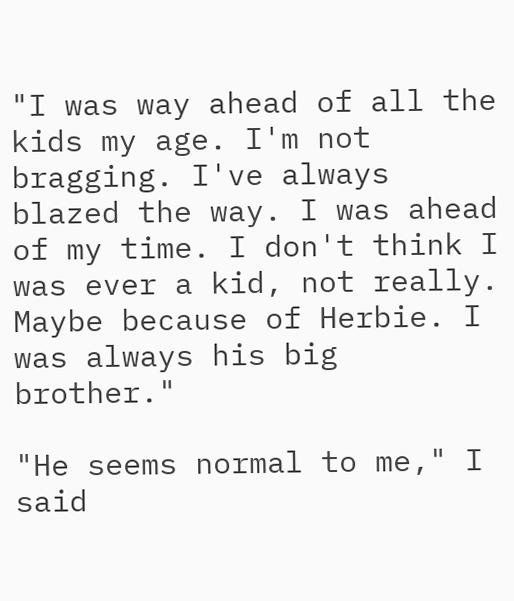"I was way ahead of all the kids my age. I'm not bragging. I've always blazed the way. I was ahead of my time. I don't think I was ever a kid, not really. Maybe because of Herbie. I was always his big brother."

"He seems normal to me," I said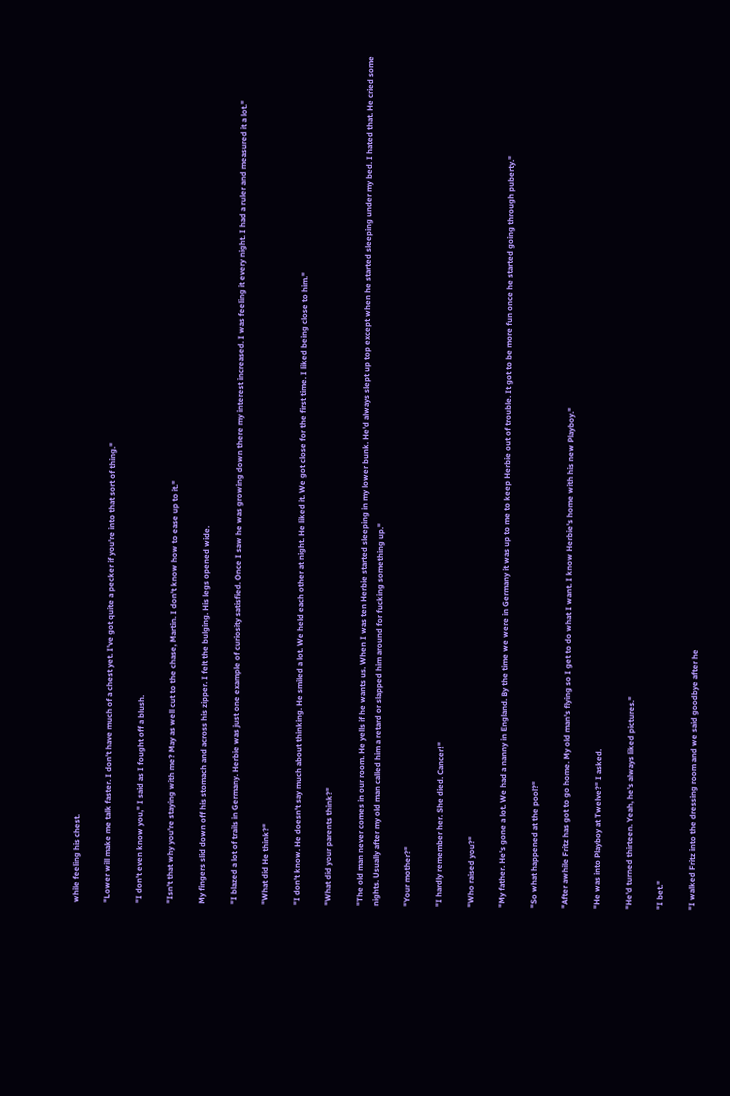while feeling his chest.

"Lower will make me talk faster. I don't have much of a chest yet. I've got quite a pecker if you're into that sort of thing."

"I don't even know you," I said as I fought off a blush.

"Isn't that why you're staying with me? May as well cut to the chase, Martin. I don't know how to ease up to it."

My fingers slid down off his stomach and across his zipper. I felt the bulging. His legs opened wide.

"I blazed a lot of trails in Germany. Herbie was just one example of curiosity satisfied. Once I saw he was growing down there my interest increased. I was feeling it every night. I had a ruler and measured it a lot."

"What did He think?"

"I don't know. He doesn't say much about thinking. He smiled a lot. We held each other at night. He liked it. We got close for the first time. I liked being close to him."

"What did your parents think?"

"The old man never comes in our room. He yells if he wants us. When I was ten Herbie started sleeping in my lower bunk. He'd always slept up top except when he started sleeping under my bed. I hated that. He cried some nights. Usually after my old man called him a retard or slapped him around for fucking something up."

"Your mother?"

"I hardly remember her. She died. Cancer!"

"Who raised you?"

"My father. He's gone a lot. We had a nanny in England. By the time we were in Germany it was up to me to keep Herbie out of trouble. It got to be more fun once he started going through puberty."

"So what happened at the pool?"

"After awhile Fritz has got to go home. My old man's flying so I get to do what I want. I know Herbie's home with his new Playboy."

"He was into Playboy at Twelve?" I asked.

"He'd turned thirteen. Yeah, he's always liked pictures."

"I bet."

"I walked Fritz into the dressing room and we said goodbye after he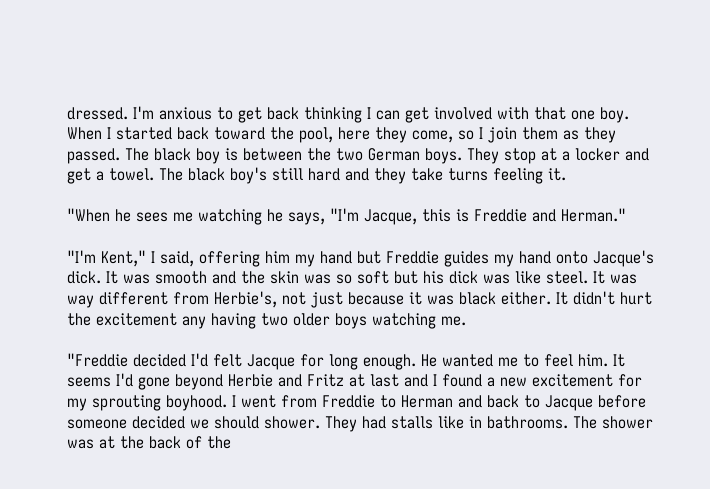dressed. I'm anxious to get back thinking I can get involved with that one boy. When I started back toward the pool, here they come, so I join them as they passed. The black boy is between the two German boys. They stop at a locker and get a towel. The black boy's still hard and they take turns feeling it.

"When he sees me watching he says, "I'm Jacque, this is Freddie and Herman."

"I'm Kent," I said, offering him my hand but Freddie guides my hand onto Jacque's dick. It was smooth and the skin was so soft but his dick was like steel. It was way different from Herbie's, not just because it was black either. It didn't hurt the excitement any having two older boys watching me.

"Freddie decided I'd felt Jacque for long enough. He wanted me to feel him. It seems I'd gone beyond Herbie and Fritz at last and I found a new excitement for my sprouting boyhood. I went from Freddie to Herman and back to Jacque before someone decided we should shower. They had stalls like in bathrooms. The shower was at the back of the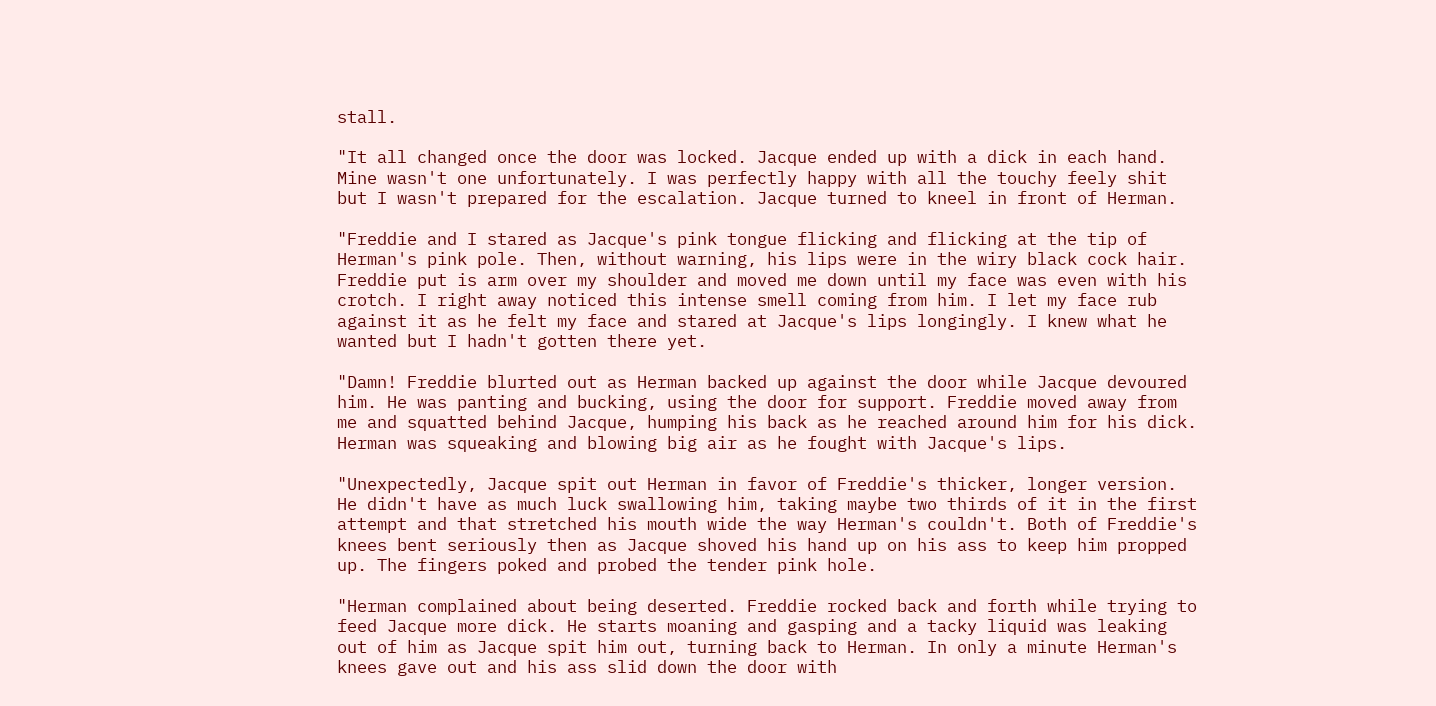stall.

"It all changed once the door was locked. Jacque ended up with a dick in each hand. Mine wasn't one unfortunately. I was perfectly happy with all the touchy feely shit but I wasn't prepared for the escalation. Jacque turned to kneel in front of Herman.

"Freddie and I stared as Jacque's pink tongue flicking and flicking at the tip of Herman's pink pole. Then, without warning, his lips were in the wiry black cock hair. Freddie put is arm over my shoulder and moved me down until my face was even with his crotch. I right away noticed this intense smell coming from him. I let my face rub against it as he felt my face and stared at Jacque's lips longingly. I knew what he wanted but I hadn't gotten there yet.

"Damn! Freddie blurted out as Herman backed up against the door while Jacque devoured him. He was panting and bucking, using the door for support. Freddie moved away from me and squatted behind Jacque, humping his back as he reached around him for his dick. Herman was squeaking and blowing big air as he fought with Jacque's lips.

"Unexpectedly, Jacque spit out Herman in favor of Freddie's thicker, longer version. He didn't have as much luck swallowing him, taking maybe two thirds of it in the first attempt and that stretched his mouth wide the way Herman's couldn't. Both of Freddie's knees bent seriously then as Jacque shoved his hand up on his ass to keep him propped up. The fingers poked and probed the tender pink hole.

"Herman complained about being deserted. Freddie rocked back and forth while trying to feed Jacque more dick. He starts moaning and gasping and a tacky liquid was leaking out of him as Jacque spit him out, turning back to Herman. In only a minute Herman's knees gave out and his ass slid down the door with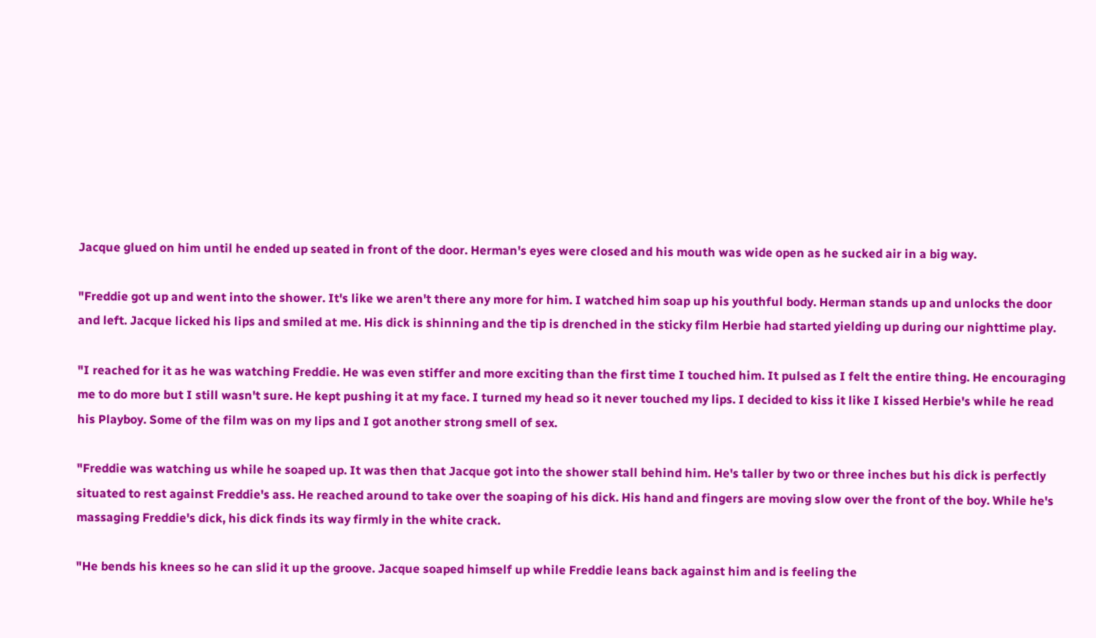Jacque glued on him until he ended up seated in front of the door. Herman's eyes were closed and his mouth was wide open as he sucked air in a big way.

"Freddie got up and went into the shower. It's like we aren't there any more for him. I watched him soap up his youthful body. Herman stands up and unlocks the door and left. Jacque licked his lips and smiled at me. His dick is shinning and the tip is drenched in the sticky film Herbie had started yielding up during our nighttime play.

"I reached for it as he was watching Freddie. He was even stiffer and more exciting than the first time I touched him. It pulsed as I felt the entire thing. He encouraging me to do more but I still wasn't sure. He kept pushing it at my face. I turned my head so it never touched my lips. I decided to kiss it like I kissed Herbie's while he read his Playboy. Some of the film was on my lips and I got another strong smell of sex.

"Freddie was watching us while he soaped up. It was then that Jacque got into the shower stall behind him. He's taller by two or three inches but his dick is perfectly situated to rest against Freddie's ass. He reached around to take over the soaping of his dick. His hand and fingers are moving slow over the front of the boy. While he's massaging Freddie's dick, his dick finds its way firmly in the white crack.

"He bends his knees so he can slid it up the groove. Jacque soaped himself up while Freddie leans back against him and is feeling the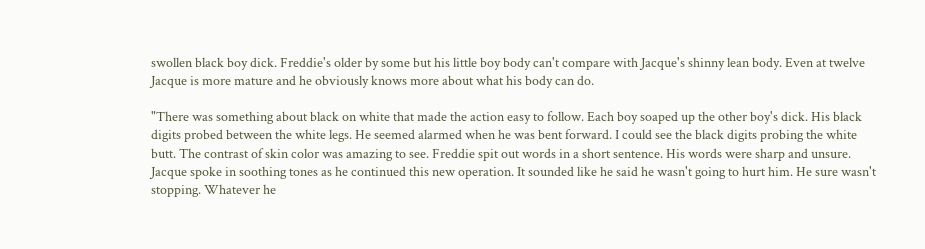swollen black boy dick. Freddie's older by some but his little boy body can't compare with Jacque's shinny lean body. Even at twelve Jacque is more mature and he obviously knows more about what his body can do.

"There was something about black on white that made the action easy to follow. Each boy soaped up the other boy's dick. His black digits probed between the white legs. He seemed alarmed when he was bent forward. I could see the black digits probing the white butt. The contrast of skin color was amazing to see. Freddie spit out words in a short sentence. His words were sharp and unsure. Jacque spoke in soothing tones as he continued this new operation. It sounded like he said he wasn't going to hurt him. He sure wasn't stopping. Whatever he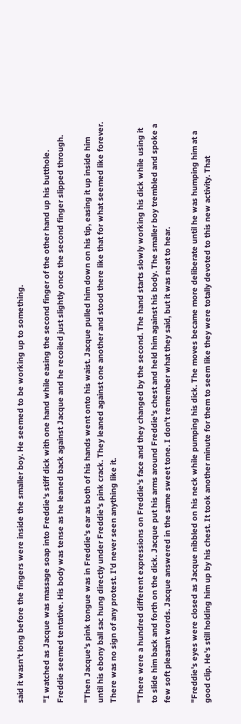said it wasn't long before the fingers were inside the smaller boy. He seemed to be working up to something.

"I watched as Jacque was massage soap into Freddie's stiff dick with one hand while easing the second finger of the other hand up his butthole. Freddie seemed tentative. His body was tense as he leaned back against Jacque and he recoiled just slightly once the second finger slipped through.

"Then Jacque's pink tongue was in Freddie's ear as both of his hands went onto his waist. Jacque pulled him down on his tip, easing it up inside him until his ebony ball sac hung directly under Freddie's pink crack. They leaned against one another and stood there like that for what seemed like forever. There was no sign of any protest. I'd never seen anything like it.

"There were a hundred different expressions on Freddie's face and they changed by the second. The hand starts slowly working his dick while using it to slide him back and forth on the dick. Jacque put his arms around Freddie's chest and held him against his body. The smaller boy trembled and spoke a few soft pleasant words. Jacque answered in the same sweet tone. I don't remember what they said, but it was neat to hear.

"Freddie's eyes were closed as Jacque nibbled on his neck while pumping his dick. The moves became more deliberate until he was humping him at a good clip. He's still holding him up by his chest. It took another minute for them to seem like they were totally devoted to this new activity. That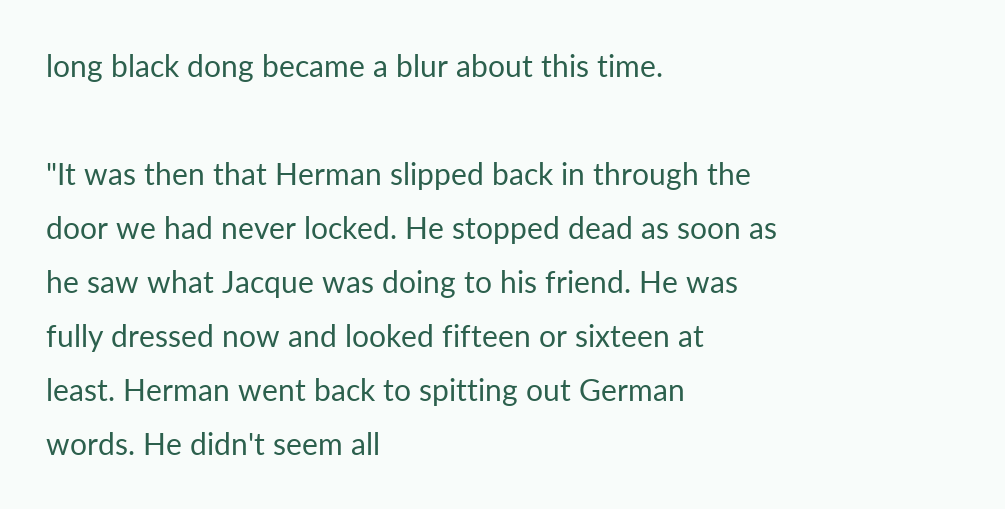long black dong became a blur about this time.

"It was then that Herman slipped back in through the door we had never locked. He stopped dead as soon as he saw what Jacque was doing to his friend. He was fully dressed now and looked fifteen or sixteen at least. Herman went back to spitting out German words. He didn't seem all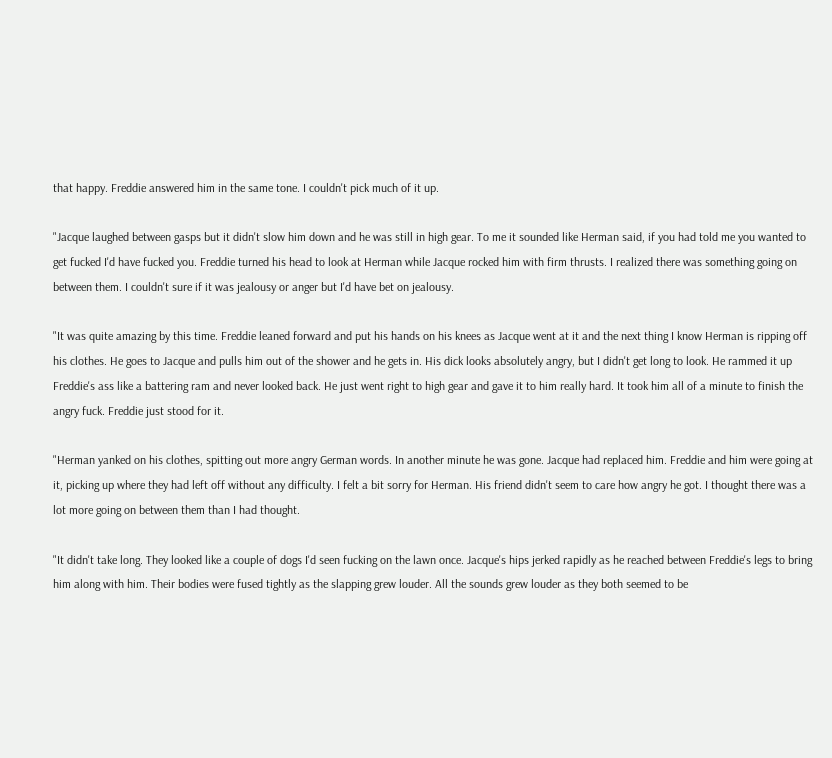that happy. Freddie answered him in the same tone. I couldn't pick much of it up.

"Jacque laughed between gasps but it didn't slow him down and he was still in high gear. To me it sounded like Herman said, if you had told me you wanted to get fucked I'd have fucked you. Freddie turned his head to look at Herman while Jacque rocked him with firm thrusts. I realized there was something going on between them. I couldn't sure if it was jealousy or anger but I'd have bet on jealousy.

"It was quite amazing by this time. Freddie leaned forward and put his hands on his knees as Jacque went at it and the next thing I know Herman is ripping off his clothes. He goes to Jacque and pulls him out of the shower and he gets in. His dick looks absolutely angry, but I didn't get long to look. He rammed it up Freddie's ass like a battering ram and never looked back. He just went right to high gear and gave it to him really hard. It took him all of a minute to finish the angry fuck. Freddie just stood for it.

"Herman yanked on his clothes, spitting out more angry German words. In another minute he was gone. Jacque had replaced him. Freddie and him were going at it, picking up where they had left off without any difficulty. I felt a bit sorry for Herman. His friend didn't seem to care how angry he got. I thought there was a lot more going on between them than I had thought.

"It didn't take long. They looked like a couple of dogs I'd seen fucking on the lawn once. Jacque's hips jerked rapidly as he reached between Freddie's legs to bring him along with him. Their bodies were fused tightly as the slapping grew louder. All the sounds grew louder as they both seemed to be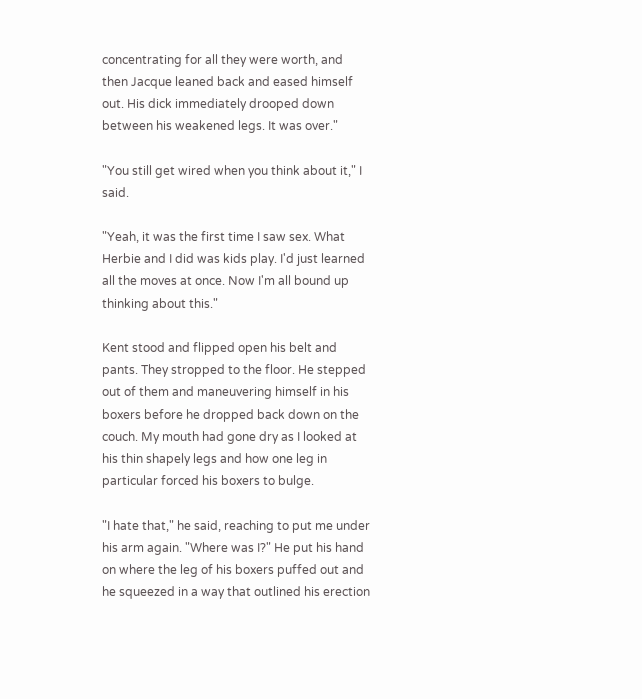concentrating for all they were worth, and then Jacque leaned back and eased himself out. His dick immediately drooped down between his weakened legs. It was over."

"You still get wired when you think about it," I said.

"Yeah, it was the first time I saw sex. What Herbie and I did was kids play. I'd just learned all the moves at once. Now I'm all bound up thinking about this."

Kent stood and flipped open his belt and pants. They stropped to the floor. He stepped out of them and maneuvering himself in his boxers before he dropped back down on the couch. My mouth had gone dry as I looked at his thin shapely legs and how one leg in particular forced his boxers to bulge.

"I hate that," he said, reaching to put me under his arm again. "Where was I?" He put his hand on where the leg of his boxers puffed out and he squeezed in a way that outlined his erection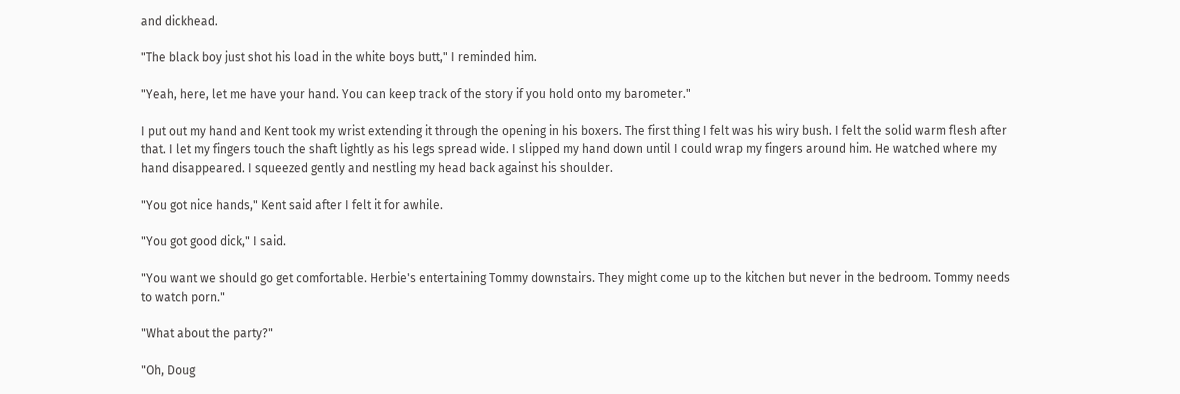and dickhead.

"The black boy just shot his load in the white boys butt," I reminded him.

"Yeah, here, let me have your hand. You can keep track of the story if you hold onto my barometer."

I put out my hand and Kent took my wrist extending it through the opening in his boxers. The first thing I felt was his wiry bush. I felt the solid warm flesh after that. I let my fingers touch the shaft lightly as his legs spread wide. I slipped my hand down until I could wrap my fingers around him. He watched where my hand disappeared. I squeezed gently and nestling my head back against his shoulder.

"You got nice hands," Kent said after I felt it for awhile.

"You got good dick," I said.

"You want we should go get comfortable. Herbie's entertaining Tommy downstairs. They might come up to the kitchen but never in the bedroom. Tommy needs to watch porn."

"What about the party?"

"Oh, Doug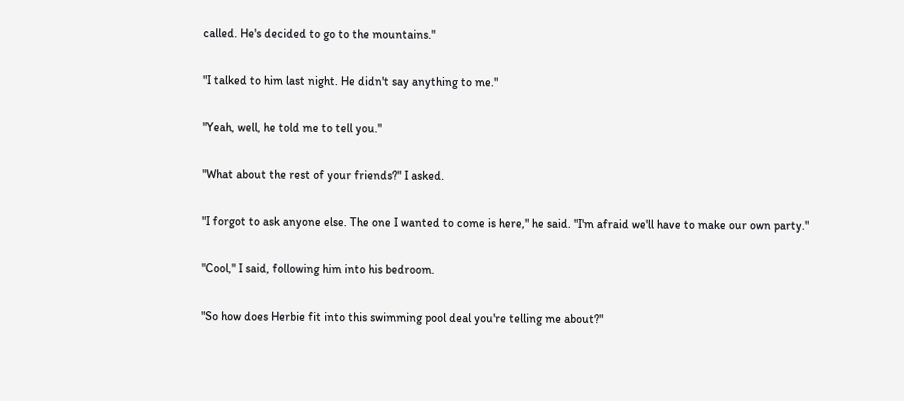called. He's decided to go to the mountains."

"I talked to him last night. He didn't say anything to me."

"Yeah, well, he told me to tell you."

"What about the rest of your friends?" I asked.

"I forgot to ask anyone else. The one I wanted to come is here," he said. "I'm afraid we'll have to make our own party."

"Cool," I said, following him into his bedroom.

"So how does Herbie fit into this swimming pool deal you're telling me about?"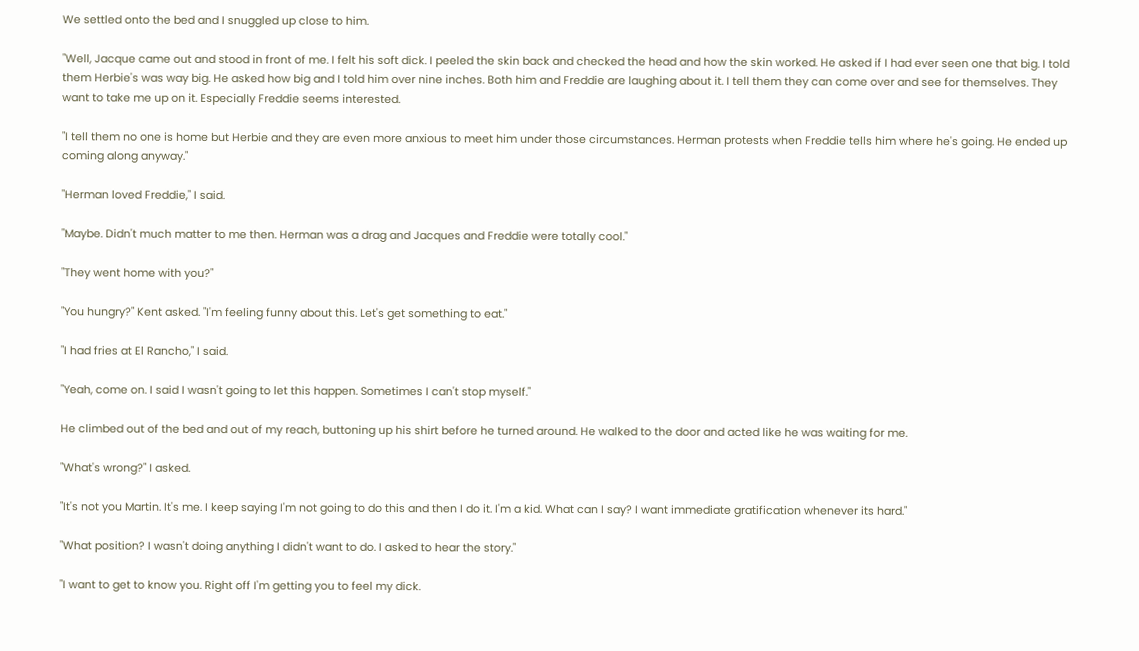We settled onto the bed and I snuggled up close to him.

"Well, Jacque came out and stood in front of me. I felt his soft dick. I peeled the skin back and checked the head and how the skin worked. He asked if I had ever seen one that big. I told them Herbie's was way big. He asked how big and I told him over nine inches. Both him and Freddie are laughing about it. I tell them they can come over and see for themselves. They want to take me up on it. Especially Freddie seems interested.

"I tell them no one is home but Herbie and they are even more anxious to meet him under those circumstances. Herman protests when Freddie tells him where he's going. He ended up coming along anyway."

"Herman loved Freddie," I said.

"Maybe. Didn't much matter to me then. Herman was a drag and Jacques and Freddie were totally cool."

"They went home with you?"

"You hungry?" Kent asked. "I'm feeling funny about this. Let's get something to eat."

"I had fries at El Rancho," I said.

"Yeah, come on. I said I wasn't going to let this happen. Sometimes I can't stop myself."

He climbed out of the bed and out of my reach, buttoning up his shirt before he turned around. He walked to the door and acted like he was waiting for me.

"What's wrong?" I asked.

"It's not you Martin. It's me. I keep saying I'm not going to do this and then I do it. I'm a kid. What can I say? I want immediate gratification whenever its hard."

"What position? I wasn't doing anything I didn't want to do. I asked to hear the story."

"I want to get to know you. Right off I'm getting you to feel my dick.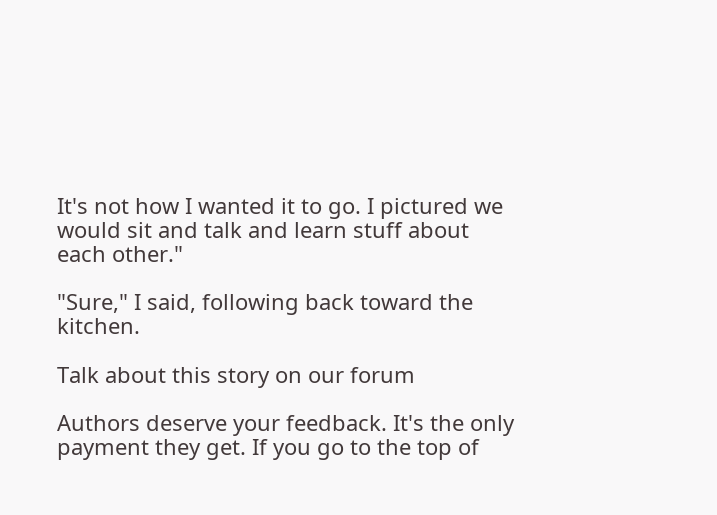It's not how I wanted it to go. I pictured we would sit and talk and learn stuff about each other."

"Sure," I said, following back toward the kitchen.

Talk about this story on our forum

Authors deserve your feedback. It's the only payment they get. If you go to the top of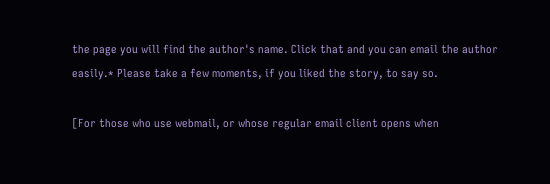the page you will find the author's name. Click that and you can email the author easily.* Please take a few moments, if you liked the story, to say so.

[For those who use webmail, or whose regular email client opens when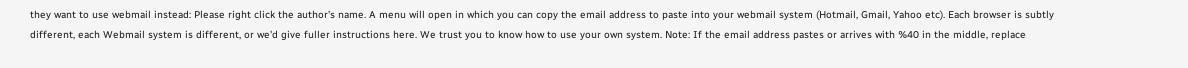they want to use webmail instead: Please right click the author's name. A menu will open in which you can copy the email address to paste into your webmail system (Hotmail, Gmail, Yahoo etc). Each browser is subtly different, each Webmail system is different, or we'd give fuller instructions here. We trust you to know how to use your own system. Note: If the email address pastes or arrives with %40 in the middle, replace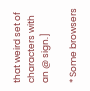that weird set of characters with an @ sign.]

* Some browsers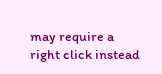may require a right click instead